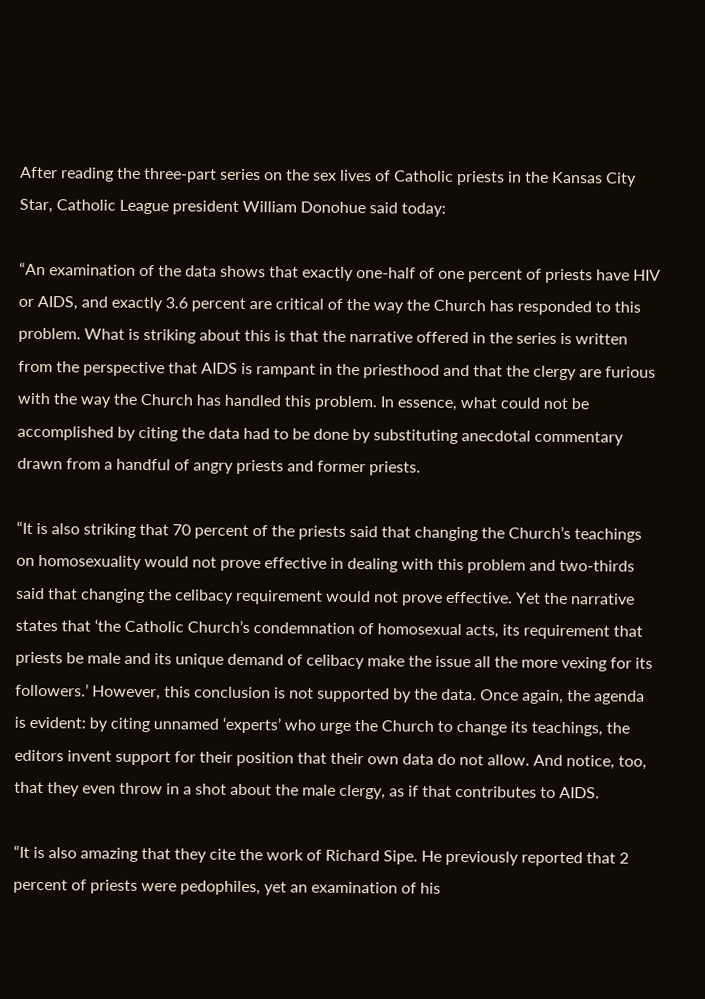After reading the three-part series on the sex lives of Catholic priests in the Kansas City Star, Catholic League president William Donohue said today:

“An examination of the data shows that exactly one-half of one percent of priests have HIV or AIDS, and exactly 3.6 percent are critical of the way the Church has responded to this problem. What is striking about this is that the narrative offered in the series is written from the perspective that AIDS is rampant in the priesthood and that the clergy are furious with the way the Church has handled this problem. In essence, what could not be accomplished by citing the data had to be done by substituting anecdotal commentary drawn from a handful of angry priests and former priests.

“It is also striking that 70 percent of the priests said that changing the Church’s teachings on homosexuality would not prove effective in dealing with this problem and two-thirds said that changing the celibacy requirement would not prove effective. Yet the narrative states that ‘the Catholic Church’s condemnation of homosexual acts, its requirement that priests be male and its unique demand of celibacy make the issue all the more vexing for its followers.’ However, this conclusion is not supported by the data. Once again, the agenda is evident: by citing unnamed ‘experts’ who urge the Church to change its teachings, the editors invent support for their position that their own data do not allow. And notice, too, that they even throw in a shot about the male clergy, as if that contributes to AIDS.

“It is also amazing that they cite the work of Richard Sipe. He previously reported that 2 percent of priests were pedophiles, yet an examination of his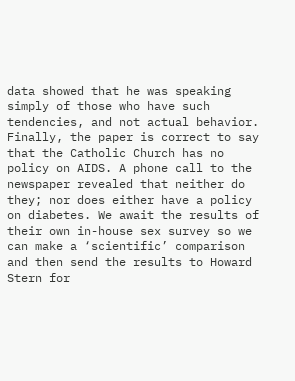data showed that he was speaking simply of those who have such tendencies, and not actual behavior. Finally, the paper is correct to say that the Catholic Church has no policy on AIDS. A phone call to the newspaper revealed that neither do they; nor does either have a policy on diabetes. We await the results of their own in-house sex survey so we can make a ‘scientific’ comparison and then send the results to Howard Stern for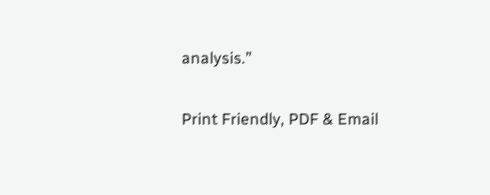analysis.”

Print Friendly, PDF & Email